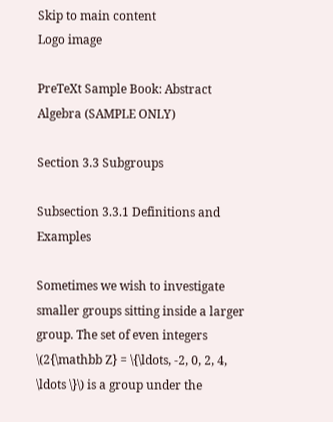Skip to main content
Logo image

PreTeXt Sample Book: Abstract Algebra (SAMPLE ONLY)

Section 3.3 Subgroups

Subsection 3.3.1 Definitions and Examples

Sometimes we wish to investigate smaller groups sitting inside a larger group. The set of even integers \(2{\mathbb Z} = \{\ldots, -2, 0, 2, 4, \ldots \}\) is a group under the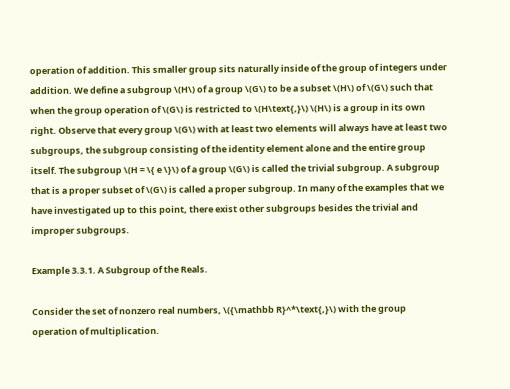operation of addition. This smaller group sits naturally inside of the group of integers under addition. We define a subgroup \(H\) of a group \(G\) to be a subset \(H\) of \(G\) such that when the group operation of \(G\) is restricted to \(H\text{,}\) \(H\) is a group in its own right. Observe that every group \(G\) with at least two elements will always have at least two subgroups, the subgroup consisting of the identity element alone and the entire group itself. The subgroup \(H = \{ e \}\) of a group \(G\) is called the trivial subgroup. A subgroup that is a proper subset of \(G\) is called a proper subgroup. In many of the examples that we have investigated up to this point, there exist other subgroups besides the trivial and improper subgroups.

Example 3.3.1. A Subgroup of the Reals.

Consider the set of nonzero real numbers, \({\mathbb R}^*\text{,}\) with the group operation of multiplication.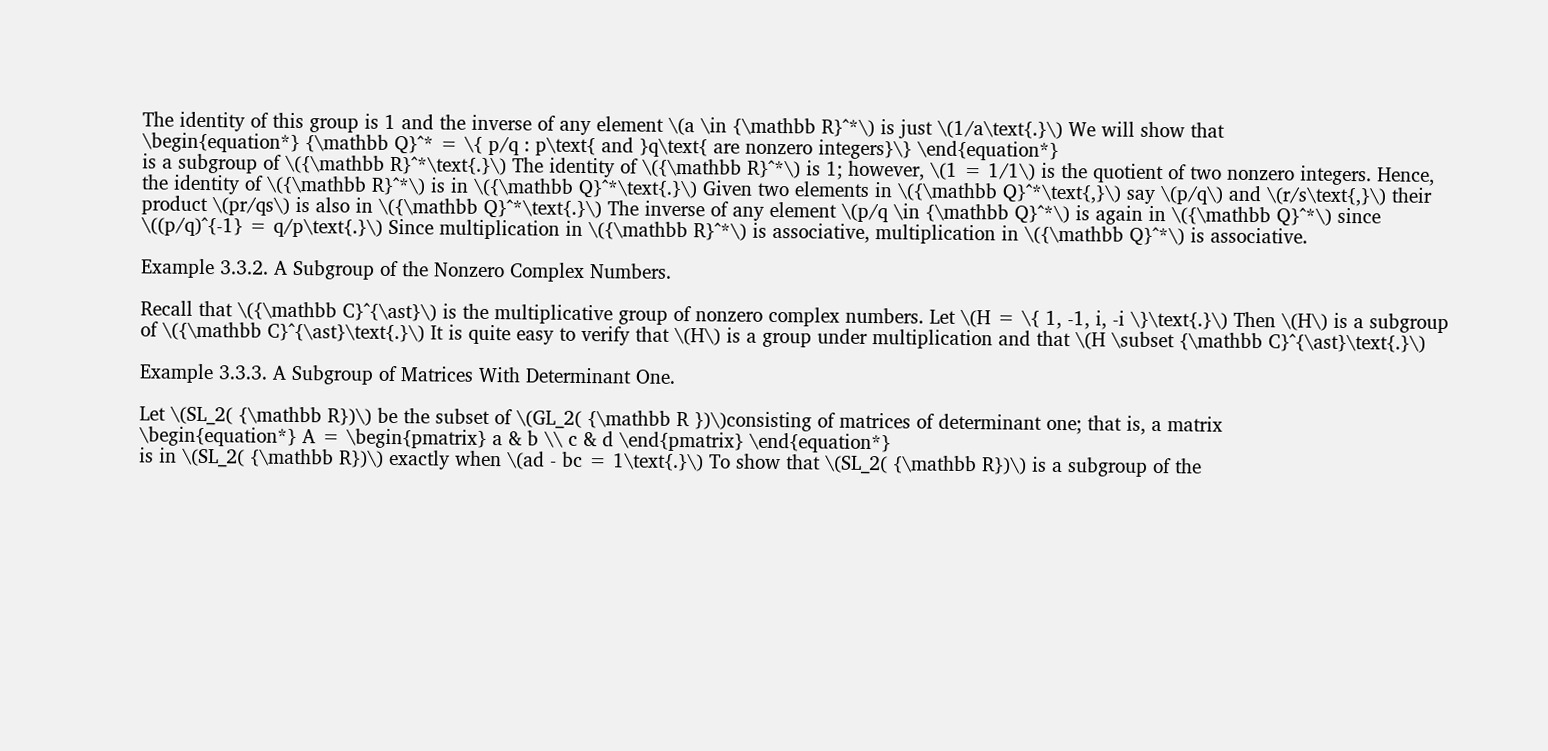The identity of this group is 1 and the inverse of any element \(a \in {\mathbb R}^*\) is just \(1/a\text{.}\) We will show that
\begin{equation*} {\mathbb Q}^* = \{ p/q : p\text{ and }q\text{ are nonzero integers}\} \end{equation*}
is a subgroup of \({\mathbb R}^*\text{.}\) The identity of \({\mathbb R}^*\) is 1; however, \(1 = 1/1\) is the quotient of two nonzero integers. Hence, the identity of \({\mathbb R}^*\) is in \({\mathbb Q}^*\text{.}\) Given two elements in \({\mathbb Q}^*\text{,}\) say \(p/q\) and \(r/s\text{,}\) their product \(pr/qs\) is also in \({\mathbb Q}^*\text{.}\) The inverse of any element \(p/q \in {\mathbb Q}^*\) is again in \({\mathbb Q}^*\) since \((p/q)^{-1} = q/p\text{.}\) Since multiplication in \({\mathbb R}^*\) is associative, multiplication in \({\mathbb Q}^*\) is associative.

Example 3.3.2. A Subgroup of the Nonzero Complex Numbers.

Recall that \({\mathbb C}^{\ast}\) is the multiplicative group of nonzero complex numbers. Let \(H = \{ 1, -1, i, -i \}\text{.}\) Then \(H\) is a subgroup of \({\mathbb C}^{\ast}\text{.}\) It is quite easy to verify that \(H\) is a group under multiplication and that \(H \subset {\mathbb C}^{\ast}\text{.}\)

Example 3.3.3. A Subgroup of Matrices With Determinant One.

Let \(SL_2( {\mathbb R})\) be the subset of \(GL_2( {\mathbb R })\)consisting of matrices of determinant one; that is, a matrix
\begin{equation*} A = \begin{pmatrix} a & b \\ c & d \end{pmatrix} \end{equation*}
is in \(SL_2( {\mathbb R})\) exactly when \(ad - bc = 1\text{.}\) To show that \(SL_2( {\mathbb R})\) is a subgroup of the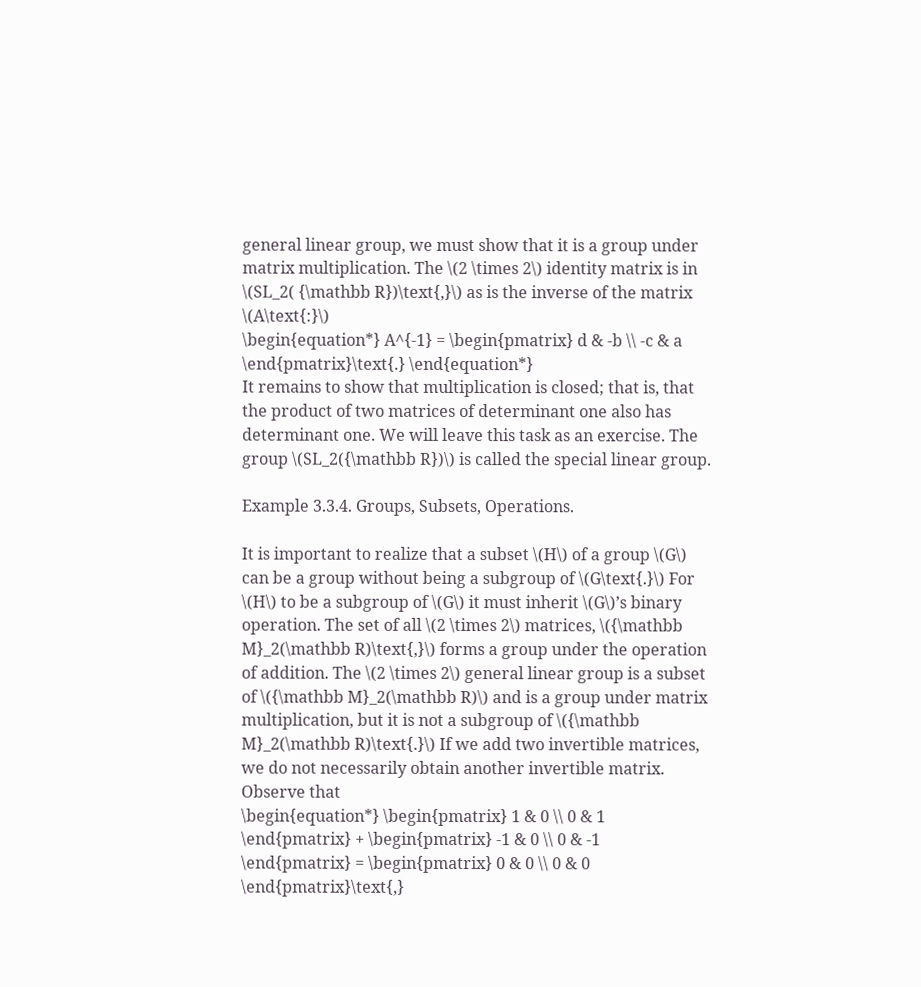general linear group, we must show that it is a group under matrix multiplication. The \(2 \times 2\) identity matrix is in \(SL_2( {\mathbb R})\text{,}\) as is the inverse of the matrix \(A\text{:}\)
\begin{equation*} A^{-1} = \begin{pmatrix} d & -b \\ -c & a \end{pmatrix}\text{.} \end{equation*}
It remains to show that multiplication is closed; that is, that the product of two matrices of determinant one also has determinant one. We will leave this task as an exercise. The group \(SL_2({\mathbb R})\) is called the special linear group.

Example 3.3.4. Groups, Subsets, Operations.

It is important to realize that a subset \(H\) of a group \(G\) can be a group without being a subgroup of \(G\text{.}\) For \(H\) to be a subgroup of \(G\) it must inherit \(G\)’s binary operation. The set of all \(2 \times 2\) matrices, \({\mathbb M}_2(\mathbb R)\text{,}\) forms a group under the operation of addition. The \(2 \times 2\) general linear group is a subset of \({\mathbb M}_2(\mathbb R)\) and is a group under matrix multiplication, but it is not a subgroup of \({\mathbb M}_2(\mathbb R)\text{.}\) If we add two invertible matrices, we do not necessarily obtain another invertible matrix. Observe that
\begin{equation*} \begin{pmatrix} 1 & 0 \\ 0 & 1 \end{pmatrix} + \begin{pmatrix} -1 & 0 \\ 0 & -1 \end{pmatrix} = \begin{pmatrix} 0 & 0 \\ 0 & 0 \end{pmatrix}\text{,}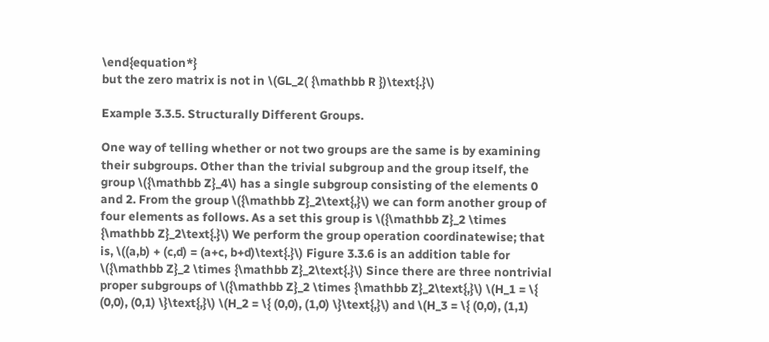\end{equation*}
but the zero matrix is not in \(GL_2( {\mathbb R })\text{.}\)

Example 3.3.5. Structurally Different Groups.

One way of telling whether or not two groups are the same is by examining their subgroups. Other than the trivial subgroup and the group itself, the group \({\mathbb Z}_4\) has a single subgroup consisting of the elements 0 and 2. From the group \({\mathbb Z}_2\text{,}\) we can form another group of four elements as follows. As a set this group is \({\mathbb Z}_2 \times {\mathbb Z}_2\text{.}\) We perform the group operation coordinatewise; that is, \((a,b) + (c,d) = (a+c, b+d)\text{.}\) Figure 3.3.6 is an addition table for \({\mathbb Z}_2 \times {\mathbb Z}_2\text{.}\) Since there are three nontrivial proper subgroups of \({\mathbb Z}_2 \times {\mathbb Z}_2\text{,}\) \(H_1 = \{ (0,0), (0,1) \}\text{,}\) \(H_2 = \{ (0,0), (1,0) \}\text{,}\) and \(H_3 = \{ (0,0), (1,1)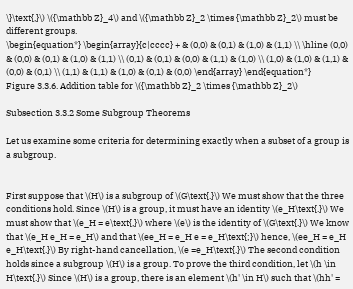\}\text{,}\) \({\mathbb Z}_4\) and \({\mathbb Z}_2 \times {\mathbb Z}_2\) must be different groups.
\begin{equation*} \begin{array}{c|cccc} + & (0,0) & (0,1) & (1,0) & (1,1) \\ \hline (0,0) & (0,0) & (0,1) & (1,0) & (1,1) \\ (0,1) & (0,1) & (0,0) & (1,1) & (1,0) \\ (1,0) & (1,0) & (1,1) & (0,0) & (0,1) \\ (1,1) & (1,1) & (1,0) & (0,1) & (0,0) \end{array} \end{equation*}
Figure 3.3.6. Addition table for \({\mathbb Z}_2 \times {\mathbb Z}_2\)

Subsection 3.3.2 Some Subgroup Theorems

Let us examine some criteria for determining exactly when a subset of a group is a subgroup.


First suppose that \(H\) is a subgroup of \(G\text{.}\) We must show that the three conditions hold. Since \(H\) is a group, it must have an identity \(e_H\text{.}\) We must show that \(e_H = e\text{,}\) where \(e\) is the identity of \(G\text{.}\) We know that \(e_H e_H = e_H\) and that \(ee_H = e_H e = e_H\text{;}\) hence, \(ee_H = e_H e_H\text{.}\) By right-hand cancellation, \(e =e_H\text{.}\) The second condition holds since a subgroup \(H\) is a group. To prove the third condition, let \(h \in H\text{.}\) Since \(H\) is a group, there is an element \(h' \in H\) such that \(hh' =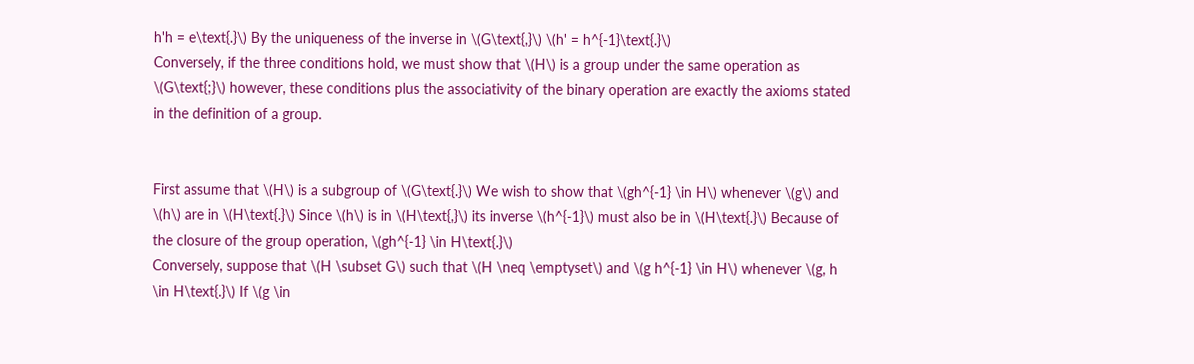h'h = e\text{.}\) By the uniqueness of the inverse in \(G\text{,}\) \(h' = h^{-1}\text{.}\)
Conversely, if the three conditions hold, we must show that \(H\) is a group under the same operation as \(G\text{;}\) however, these conditions plus the associativity of the binary operation are exactly the axioms stated in the definition of a group.


First assume that \(H\) is a subgroup of \(G\text{.}\) We wish to show that \(gh^{-1} \in H\) whenever \(g\) and \(h\) are in \(H\text{.}\) Since \(h\) is in \(H\text{,}\) its inverse \(h^{-1}\) must also be in \(H\text{.}\) Because of the closure of the group operation, \(gh^{-1} \in H\text{.}\)
Conversely, suppose that \(H \subset G\) such that \(H \neq \emptyset\) and \(g h^{-1} \in H\) whenever \(g, h \in H\text{.}\) If \(g \in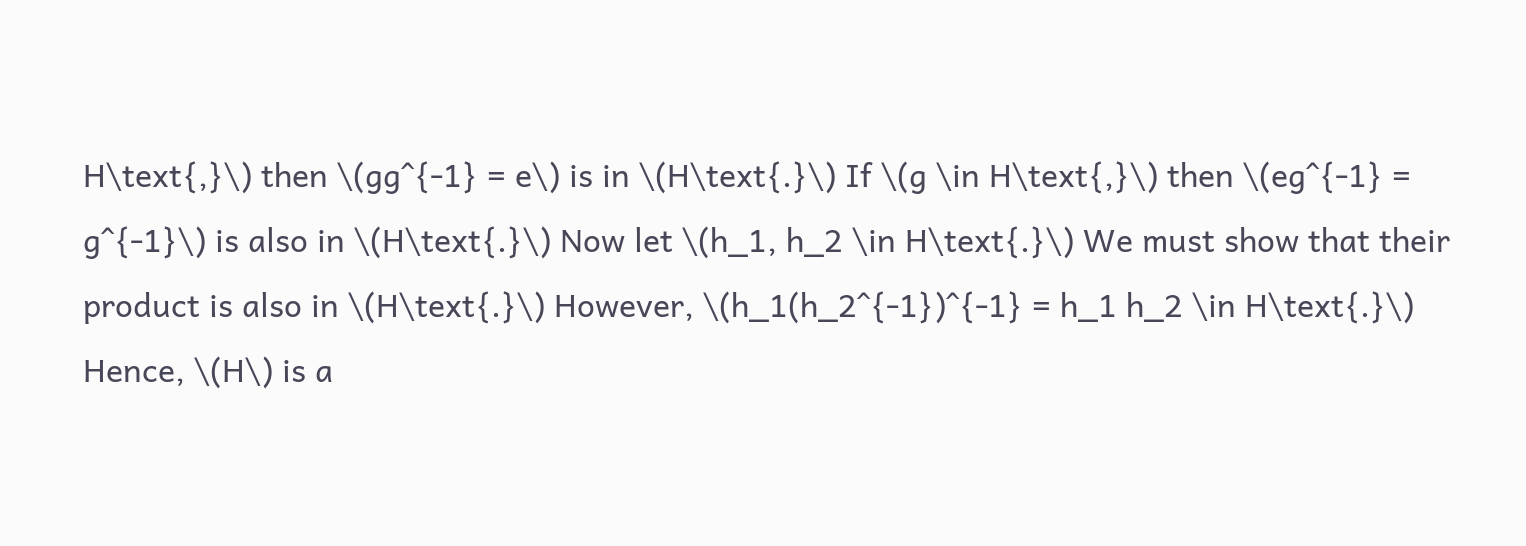H\text{,}\) then \(gg^{-1} = e\) is in \(H\text{.}\) If \(g \in H\text{,}\) then \(eg^{-1} = g^{-1}\) is also in \(H\text{.}\) Now let \(h_1, h_2 \in H\text{.}\) We must show that their product is also in \(H\text{.}\) However, \(h_1(h_2^{-1})^{-1} = h_1 h_2 \in H\text{.}\) Hence, \(H\) is a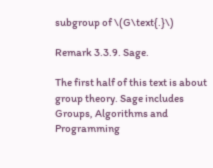subgroup of \(G\text{.}\)

Remark 3.3.9. Sage.

The first half of this text is about group theory. Sage includes Groups, Algorithms and Programming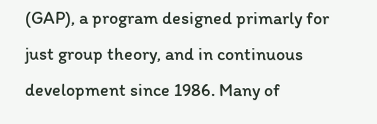(GAP), a program designed primarly for just group theory, and in continuous development since 1986. Many of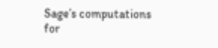Sage’s computations for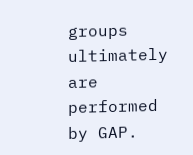groups ultimately are performed by GAP.